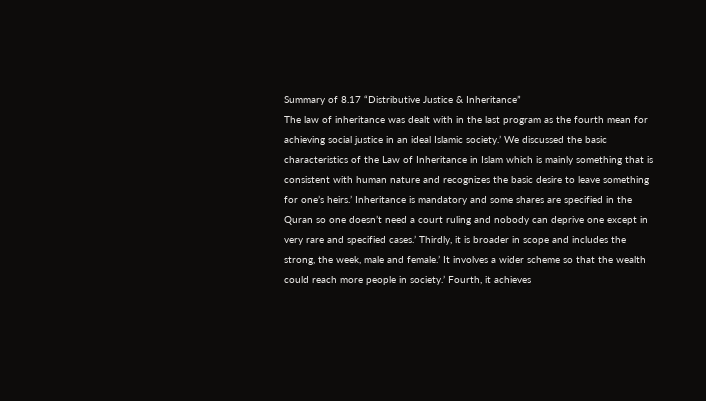Summary of 8.17 “Distributive Justice & Inheritance”
The law of inheritance was dealt with in the last program as the fourth mean for achieving social justice in an ideal Islamic society.’ We discussed the basic characteristics of the Law of Inheritance in Islam which is mainly something that is consistent with human nature and recognizes the basic desire to leave something for one’s heirs.’ Inheritance is mandatory and some shares are specified in the Quran so one doesn’t need a court ruling and nobody can deprive one except in very rare and specified cases.’ Thirdly, it is broader in scope and includes the strong, the week, male and female.’ It involves a wider scheme so that the wealth could reach more people in society.’ Fourth, it achieves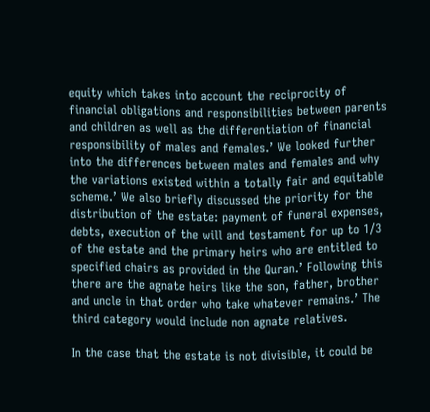equity which takes into account the reciprocity of financial obligations and responsibilities between parents and children as well as the differentiation of financial responsibility of males and females.’ We looked further into the differences between males and females and why the variations existed within a totally fair and equitable scheme.’ We also briefly discussed the priority for the distribution of the estate: payment of funeral expenses, debts, execution of the will and testament for up to 1/3 of the estate and the primary heirs who are entitled to specified chairs as provided in the Quran.’ Following this there are the agnate heirs like the son, father, brother and uncle in that order who take whatever remains.’ The third category would include non agnate relatives.

In the case that the estate is not divisible, it could be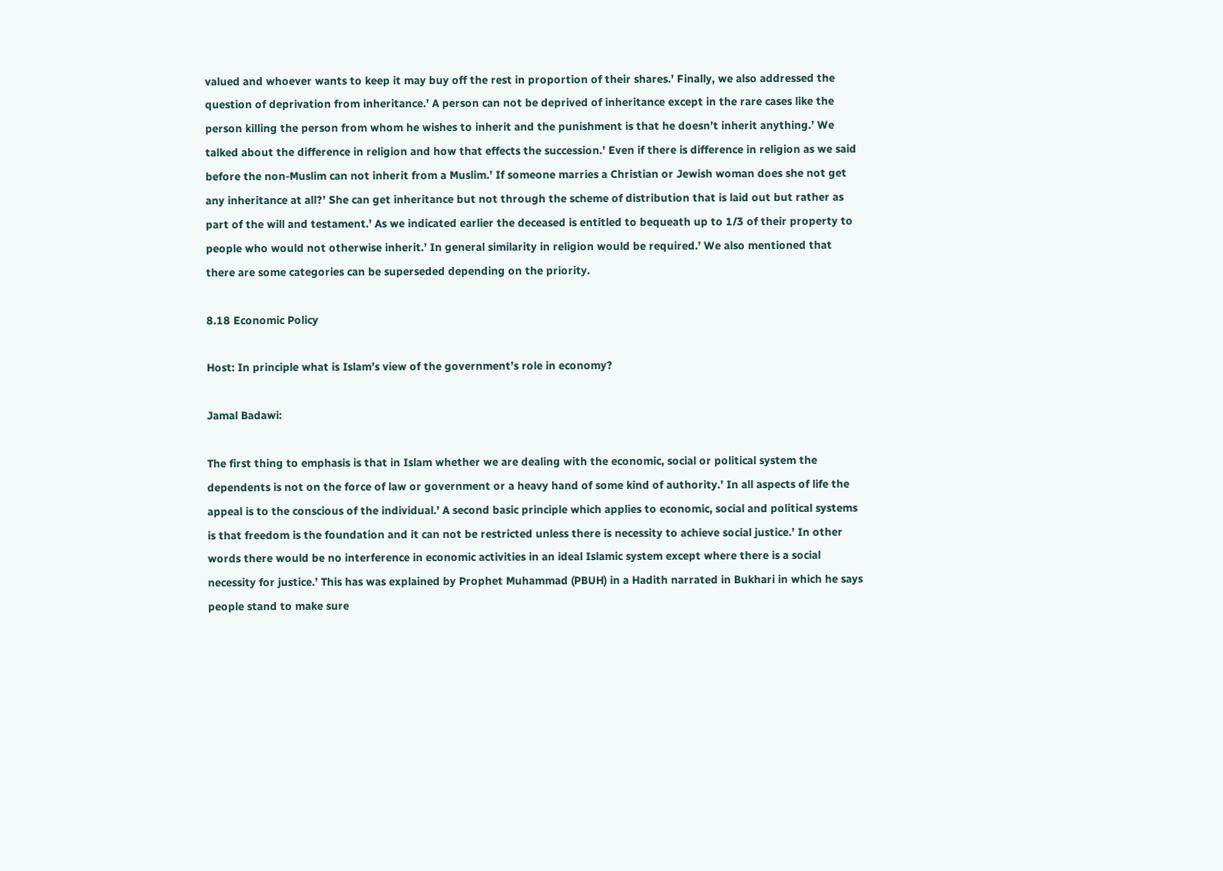valued and whoever wants to keep it may buy off the rest in proportion of their shares.’ Finally, we also addressed the question of deprivation from inheritance.’ A person can not be deprived of inheritance except in the rare cases like the person killing the person from whom he wishes to inherit and the punishment is that he doesn’t inherit anything.’ We talked about the difference in religion and how that effects the succession.’ Even if there is difference in religion as we said before the non-Muslim can not inherit from a Muslim.’ If someone marries a Christian or Jewish woman does she not get any inheritance at all?’ She can get inheritance but not through the scheme of distribution that is laid out but rather as part of the will and testament.’ As we indicated earlier the deceased is entitled to bequeath up to 1/3 of their property to people who would not otherwise inherit.’ In general similarity in religion would be required.’ We also mentioned that there are some categories can be superseded depending on the priority.

8.18 Economic Policy

Host: In principle what is Islam’s view of the government’s role in economy?

Jamal Badawi:

The first thing to emphasis is that in Islam whether we are dealing with the economic, social or political system the dependents is not on the force of law or government or a heavy hand of some kind of authority.’ In all aspects of life the appeal is to the conscious of the individual.’ A second basic principle which applies to economic, social and political systems is that freedom is the foundation and it can not be restricted unless there is necessity to achieve social justice.’ In other words there would be no interference in economic activities in an ideal Islamic system except where there is a social necessity for justice.’ This has was explained by Prophet Muhammad (PBUH) in a Hadith narrated in Bukhari in which he says people stand to make sure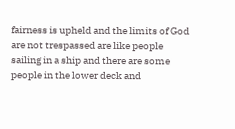fairness is upheld and the limits of God are not trespassed are like people sailing in a ship and there are some people in the lower deck and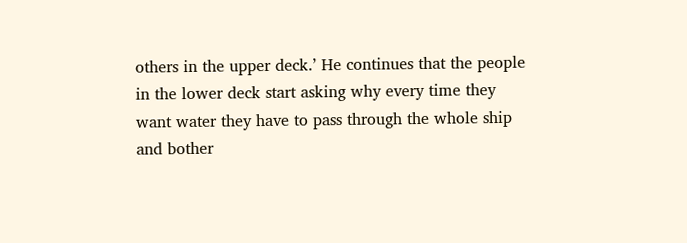others in the upper deck.’ He continues that the people in the lower deck start asking why every time they want water they have to pass through the whole ship and bother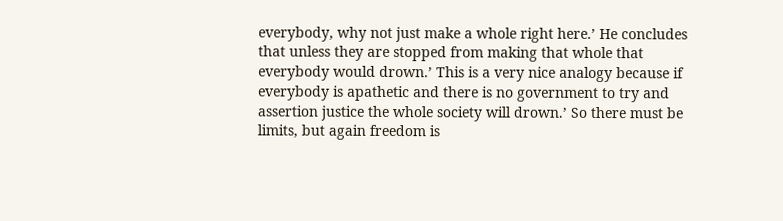everybody, why not just make a whole right here.’ He concludes that unless they are stopped from making that whole that everybody would drown.’ This is a very nice analogy because if everybody is apathetic and there is no government to try and assertion justice the whole society will drown.’ So there must be limits, but again freedom is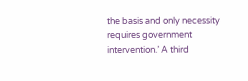the basis and only necessity requires government intervention.’ A third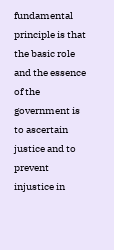fundamental principle is that the basic role and the essence of the government is to ascertain justice and to prevent injustice in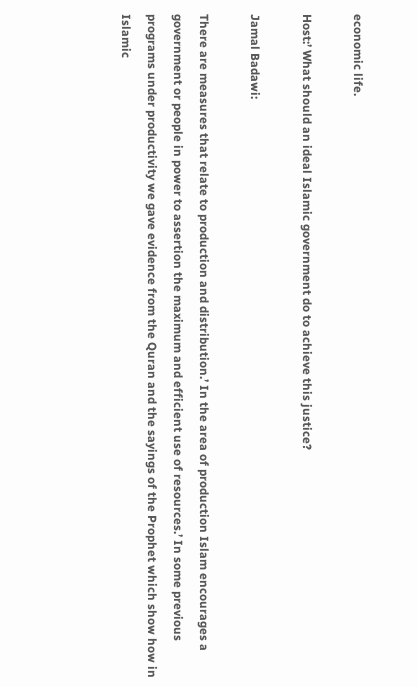economic life.

Host:’ What should an ideal Islamic government do to achieve this justice?

Jamal Badawi:

There are measures that relate to production and distribution.’ In the area of production Islam encourages a government or people in power to assertion the maximum and efficient use of resources.’ In some previous programs under productivity we gave evidence from the Quran and the sayings of the Prophet which show how in Islamic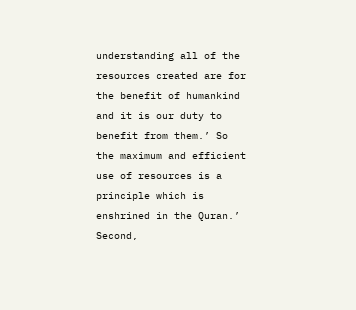understanding all of the resources created are for the benefit of humankind and it is our duty to benefit from them.’ So the maximum and efficient use of resources is a principle which is enshrined in the Quran.’ Second,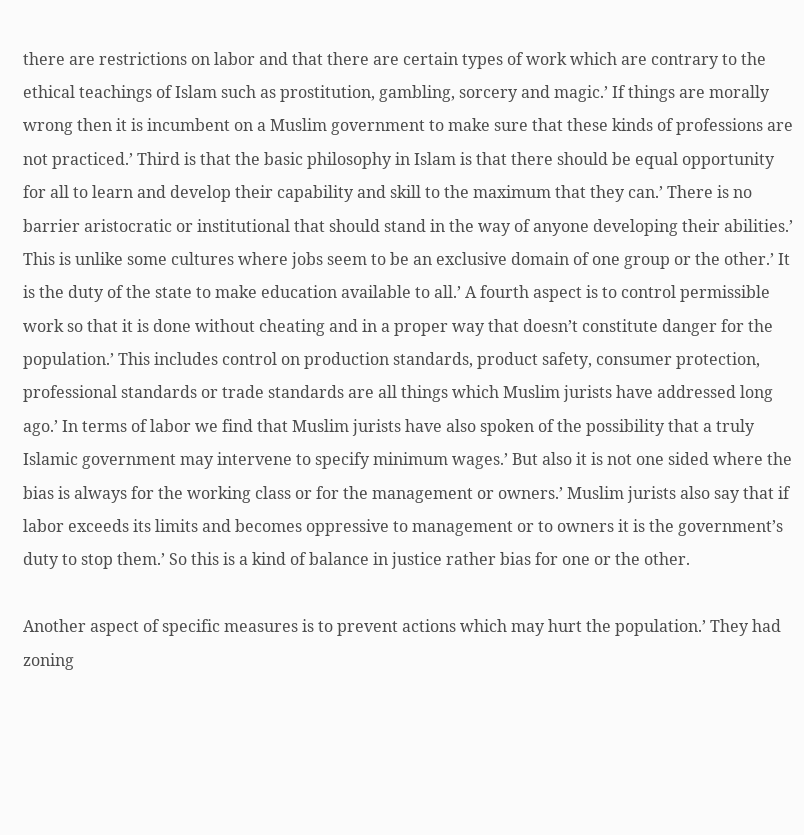there are restrictions on labor and that there are certain types of work which are contrary to the ethical teachings of Islam such as prostitution, gambling, sorcery and magic.’ If things are morally wrong then it is incumbent on a Muslim government to make sure that these kinds of professions are not practiced.’ Third is that the basic philosophy in Islam is that there should be equal opportunity for all to learn and develop their capability and skill to the maximum that they can.’ There is no barrier aristocratic or institutional that should stand in the way of anyone developing their abilities.’ This is unlike some cultures where jobs seem to be an exclusive domain of one group or the other.’ It is the duty of the state to make education available to all.’ A fourth aspect is to control permissible work so that it is done without cheating and in a proper way that doesn’t constitute danger for the population.’ This includes control on production standards, product safety, consumer protection, professional standards or trade standards are all things which Muslim jurists have addressed long ago.’ In terms of labor we find that Muslim jurists have also spoken of the possibility that a truly Islamic government may intervene to specify minimum wages.’ But also it is not one sided where the bias is always for the working class or for the management or owners.’ Muslim jurists also say that if labor exceeds its limits and becomes oppressive to management or to owners it is the government’s duty to stop them.’ So this is a kind of balance in justice rather bias for one or the other.

Another aspect of specific measures is to prevent actions which may hurt the population.’ They had zoning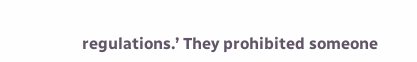regulations.’ They prohibited someone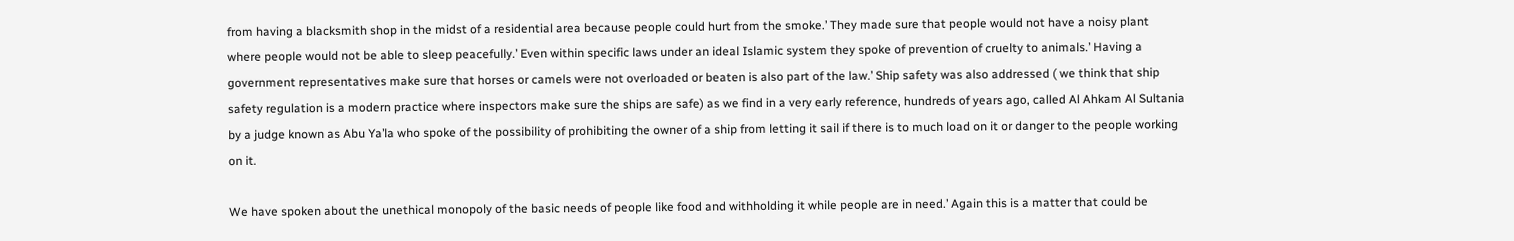from having a blacksmith shop in the midst of a residential area because people could hurt from the smoke.’ They made sure that people would not have a noisy plant where people would not be able to sleep peacefully.’ Even within specific laws under an ideal Islamic system they spoke of prevention of cruelty to animals.’ Having a government representatives make sure that horses or camels were not overloaded or beaten is also part of the law.’ Ship safety was also addressed ( we think that ship safety regulation is a modern practice where inspectors make sure the ships are safe) as we find in a very early reference, hundreds of years ago, called Al Ahkam Al Sultania by a judge known as Abu Ya’la who spoke of the possibility of prohibiting the owner of a ship from letting it sail if there is to much load on it or danger to the people working on it.

We have spoken about the unethical monopoly of the basic needs of people like food and withholding it while people are in need.’ Again this is a matter that could be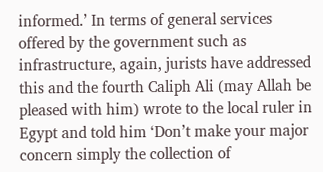informed.’ In terms of general services offered by the government such as infrastructure, again, jurists have addressed this and the fourth Caliph Ali (may Allah be pleased with him) wrote to the local ruler in Egypt and told him ‘Don’t make your major concern simply the collection of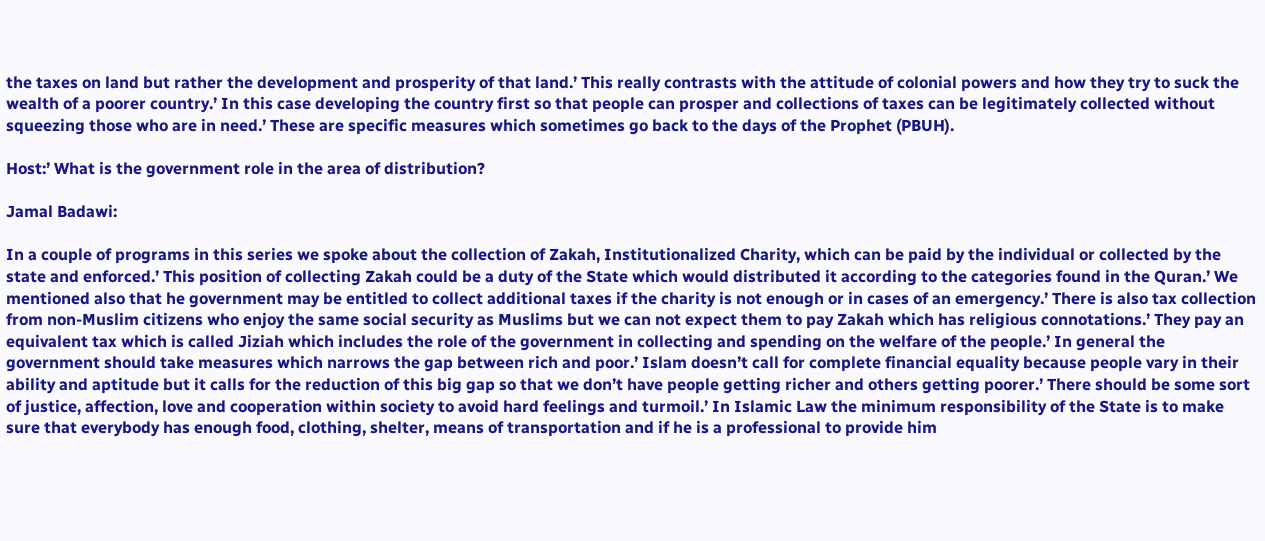the taxes on land but rather the development and prosperity of that land.’ This really contrasts with the attitude of colonial powers and how they try to suck the wealth of a poorer country.’ In this case developing the country first so that people can prosper and collections of taxes can be legitimately collected without squeezing those who are in need.’ These are specific measures which sometimes go back to the days of the Prophet (PBUH).

Host:’ What is the government role in the area of distribution?

Jamal Badawi:

In a couple of programs in this series we spoke about the collection of Zakah, Institutionalized Charity, which can be paid by the individual or collected by the state and enforced.’ This position of collecting Zakah could be a duty of the State which would distributed it according to the categories found in the Quran.’ We mentioned also that he government may be entitled to collect additional taxes if the charity is not enough or in cases of an emergency.’ There is also tax collection from non-Muslim citizens who enjoy the same social security as Muslims but we can not expect them to pay Zakah which has religious connotations.’ They pay an equivalent tax which is called Jiziah which includes the role of the government in collecting and spending on the welfare of the people.’ In general the government should take measures which narrows the gap between rich and poor.’ Islam doesn’t call for complete financial equality because people vary in their ability and aptitude but it calls for the reduction of this big gap so that we don’t have people getting richer and others getting poorer.’ There should be some sort of justice, affection, love and cooperation within society to avoid hard feelings and turmoil.’ In Islamic Law the minimum responsibility of the State is to make sure that everybody has enough food, clothing, shelter, means of transportation and if he is a professional to provide him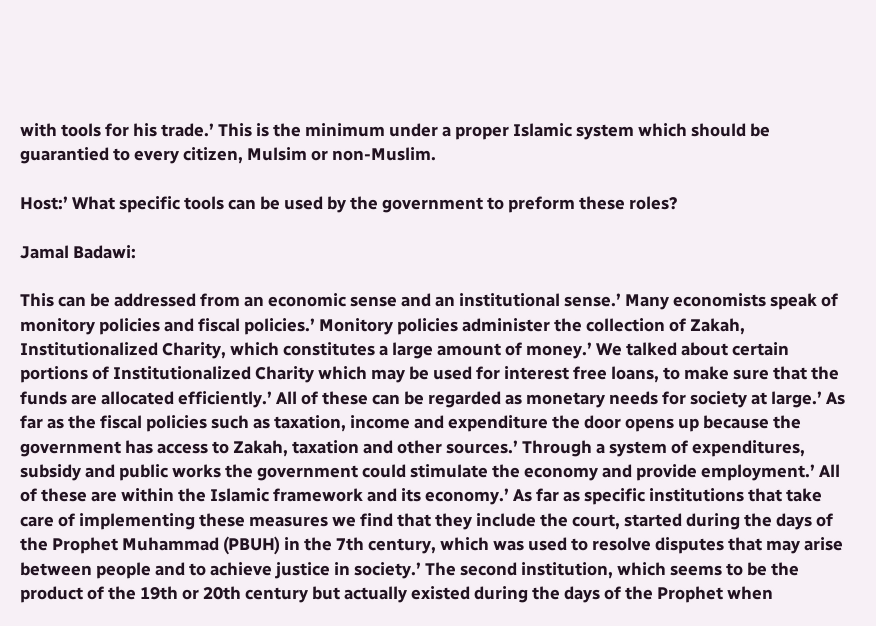with tools for his trade.’ This is the minimum under a proper Islamic system which should be guarantied to every citizen, Mulsim or non-Muslim.

Host:’ What specific tools can be used by the government to preform these roles?

Jamal Badawi:

This can be addressed from an economic sense and an institutional sense.’ Many economists speak of monitory policies and fiscal policies.’ Monitory policies administer the collection of Zakah, Institutionalized Charity, which constitutes a large amount of money.’ We talked about certain portions of Institutionalized Charity which may be used for interest free loans, to make sure that the funds are allocated efficiently.’ All of these can be regarded as monetary needs for society at large.’ As far as the fiscal policies such as taxation, income and expenditure the door opens up because the government has access to Zakah, taxation and other sources.’ Through a system of expenditures, subsidy and public works the government could stimulate the economy and provide employment.’ All of these are within the Islamic framework and its economy.’ As far as specific institutions that take care of implementing these measures we find that they include the court, started during the days of the Prophet Muhammad (PBUH) in the 7th century, which was used to resolve disputes that may arise between people and to achieve justice in society.’ The second institution, which seems to be the product of the 19th or 20th century but actually existed during the days of the Prophet when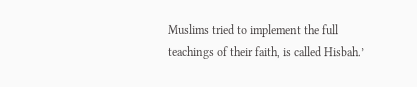Muslims tried to implement the full teachings of their faith, is called Hisbah.’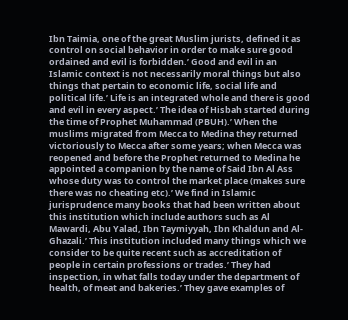Ibn Taimia, one of the great Muslim jurists, defined it as control on social behavior in order to make sure good ordained and evil is forbidden.’ Good and evil in an Islamic context is not necessarily moral things but also things that pertain to economic life, social life and political life.’ Life is an integrated whole and there is good and evil in every aspect.’ The idea of Hisbah started during the time of Prophet Muhammad (PBUH).’ When the muslims migrated from Mecca to Medina they returned victoriously to Mecca after some years; when Mecca was reopened and before the Prophet returned to Medina he appointed a companion by the name of Said Ibn Al Ass whose duty was to control the market place (makes sure there was no cheating etc).’ We find in Islamic jurisprudence many books that had been written about this institution which include authors such as Al Mawardi, Abu Yalad, Ibn Taymiyyah, Ibn Khaldun and Al-Ghazali.’ This institution included many things which we consider to be quite recent such as accreditation of people in certain professions or trades.’ They had inspection, in what falls today under the department of health, of meat and bakeries.’ They gave examples of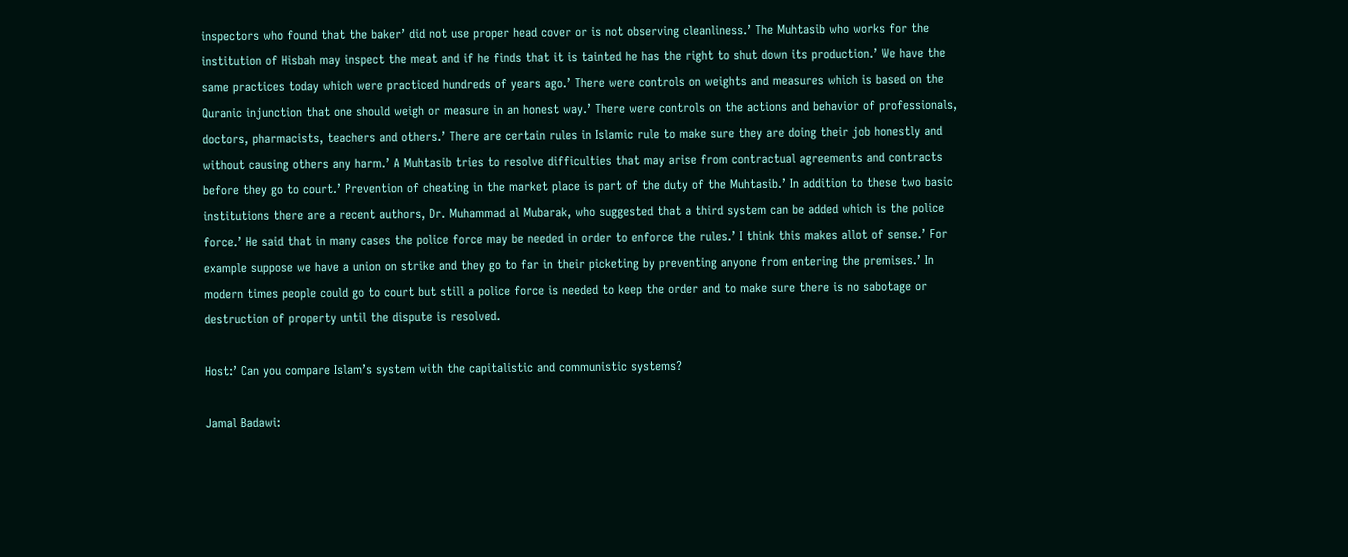inspectors who found that the baker’ did not use proper head cover or is not observing cleanliness.’ The Muhtasib who works for the institution of Hisbah may inspect the meat and if he finds that it is tainted he has the right to shut down its production.’ We have the same practices today which were practiced hundreds of years ago.’ There were controls on weights and measures which is based on the Quranic injunction that one should weigh or measure in an honest way.’ There were controls on the actions and behavior of professionals, doctors, pharmacists, teachers and others.’ There are certain rules in Islamic rule to make sure they are doing their job honestly and without causing others any harm.’ A Muhtasib tries to resolve difficulties that may arise from contractual agreements and contracts before they go to court.’ Prevention of cheating in the market place is part of the duty of the Muhtasib.’ In addition to these two basic institutions there are a recent authors, Dr. Muhammad al Mubarak, who suggested that a third system can be added which is the police force.’ He said that in many cases the police force may be needed in order to enforce the rules.’ I think this makes allot of sense.’ For example suppose we have a union on strike and they go to far in their picketing by preventing anyone from entering the premises.’ In modern times people could go to court but still a police force is needed to keep the order and to make sure there is no sabotage or destruction of property until the dispute is resolved.

Host:’ Can you compare Islam’s system with the capitalistic and communistic systems?

Jamal Badawi: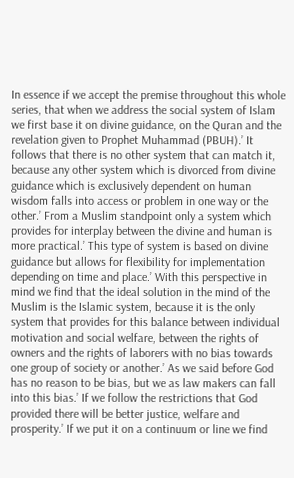In essence if we accept the premise throughout this whole series, that when we address the social system of Islam we first base it on divine guidance, on the Quran and the revelation given to Prophet Muhammad (PBUH).’ It follows that there is no other system that can match it, because any other system which is divorced from divine guidance which is exclusively dependent on human wisdom falls into access or problem in one way or the other.’ From a Muslim standpoint only a system which provides for interplay between the divine and human is more practical.’ This type of system is based on divine guidance but allows for flexibility for implementation depending on time and place.’ With this perspective in mind we find that the ideal solution in the mind of the Muslim is the Islamic system, because it is the only system that provides for this balance between individual motivation and social welfare, between the rights of owners and the rights of laborers with no bias towards one group of society or another.’ As we said before God has no reason to be bias, but we as law makers can fall into this bias.’ If we follow the restrictions that God provided there will be better justice, welfare and prosperity.’ If we put it on a continuum or line we find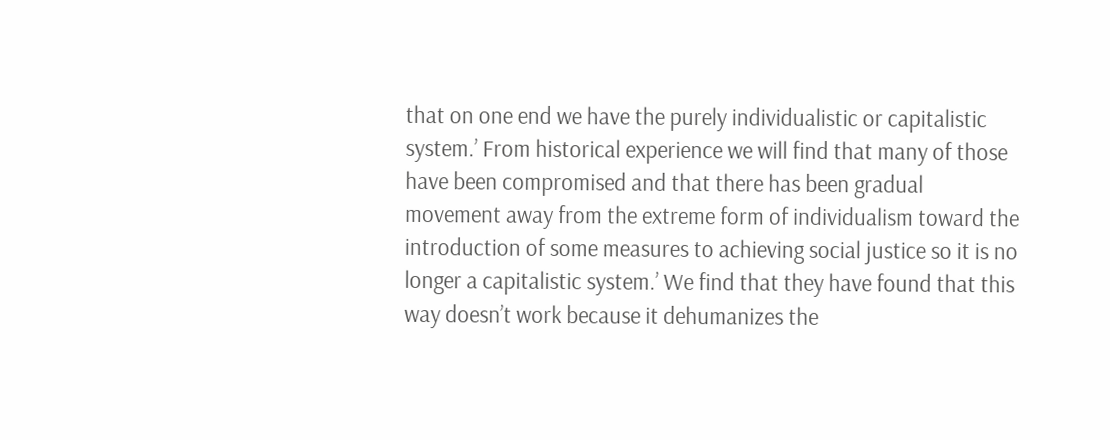that on one end we have the purely individualistic or capitalistic system.’ From historical experience we will find that many of those have been compromised and that there has been gradual movement away from the extreme form of individualism toward the introduction of some measures to achieving social justice so it is no longer a capitalistic system.’ We find that they have found that this way doesn’t work because it dehumanizes the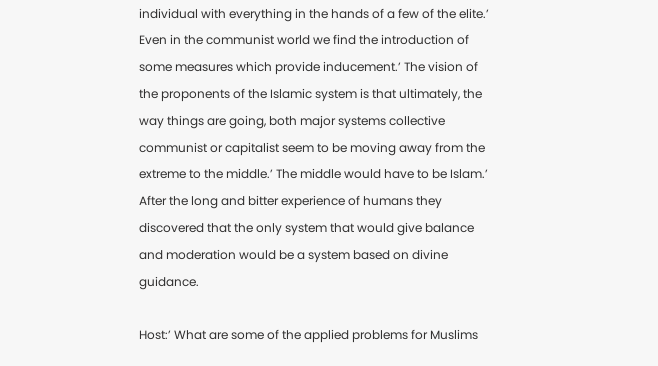individual with everything in the hands of a few of the elite.’ Even in the communist world we find the introduction of some measures which provide inducement.’ The vision of the proponents of the Islamic system is that ultimately, the way things are going, both major systems collective communist or capitalist seem to be moving away from the extreme to the middle.’ The middle would have to be Islam.’ After the long and bitter experience of humans they discovered that the only system that would give balance and moderation would be a system based on divine guidance.

Host:’ What are some of the applied problems for Muslims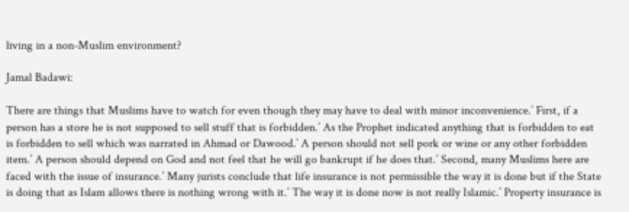living in a non-Muslim environment?

Jamal Badawi:

There are things that Muslims have to watch for even though they may have to deal with minor inconvenience.’ First, if a person has a store he is not supposed to sell stuff that is forbidden.’ As the Prophet indicated anything that is forbidden to eat is forbidden to sell which was narrated in Ahmad or Dawood.’ A person should not sell pork or wine or any other forbidden item.’ A person should depend on God and not feel that he will go bankrupt if he does that.’ Second, many Muslims here are faced with the issue of insurance.’ Many jurists conclude that life insurance is not permissible the way it is done but if the State is doing that as Islam allows there is nothing wrong with it.’ The way it is done now is not really Islamic.’ Property insurance is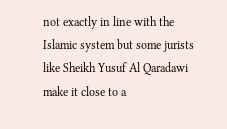not exactly in line with the Islamic system but some jurists like Sheikh Yusuf Al Qaradawi make it close to a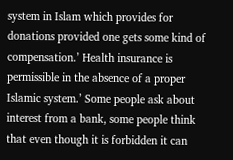system in Islam which provides for donations provided one gets some kind of compensation.’ Health insurance is permissible in the absence of a proper Islamic system.’ Some people ask about interest from a bank, some people think that even though it is forbidden it can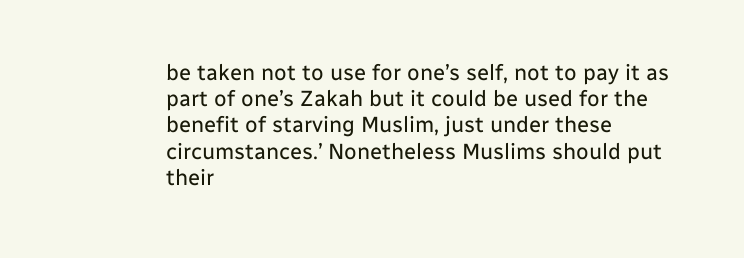be taken not to use for one’s self, not to pay it as part of one’s Zakah but it could be used for the benefit of starving Muslim, just under these circumstances.’ Nonetheless Muslims should put their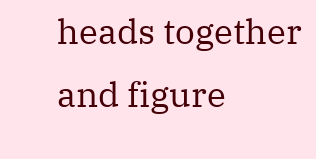heads together and figure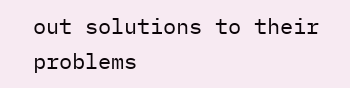out solutions to their problems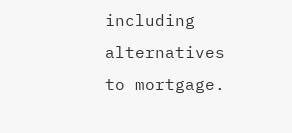including alternatives to mortgage.